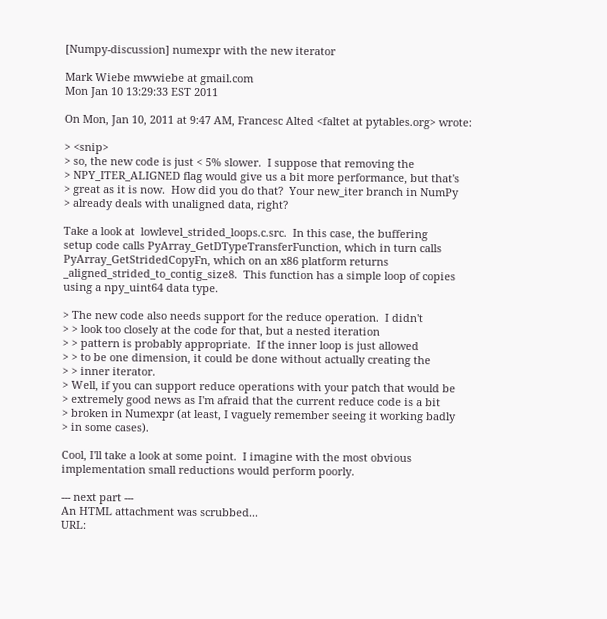[Numpy-discussion] numexpr with the new iterator

Mark Wiebe mwwiebe at gmail.com
Mon Jan 10 13:29:33 EST 2011

On Mon, Jan 10, 2011 at 9:47 AM, Francesc Alted <faltet at pytables.org> wrote:

> <snip>
> so, the new code is just < 5% slower.  I suppose that removing the
> NPY_ITER_ALIGNED flag would give us a bit more performance, but that's
> great as it is now.  How did you do that?  Your new_iter branch in NumPy
> already deals with unaligned data, right?

Take a look at  lowlevel_strided_loops.c.src.  In this case, the buffering
setup code calls PyArray_GetDTypeTransferFunction, which in turn calls
PyArray_GetStridedCopyFn, which on an x86 platform returns
_aligned_strided_to_contig_size8.  This function has a simple loop of copies
using a npy_uint64 data type.

> The new code also needs support for the reduce operation.  I didn't
> > look too closely at the code for that, but a nested iteration
> > pattern is probably appropriate.  If the inner loop is just allowed
> > to be one dimension, it could be done without actually creating the
> > inner iterator.
> Well, if you can support reduce operations with your patch that would be
> extremely good news as I'm afraid that the current reduce code is a bit
> broken in Numexpr (at least, I vaguely remember seeing it working badly
> in some cases).

Cool, I'll take a look at some point.  I imagine with the most obvious
implementation small reductions would perform poorly.

--- next part ---
An HTML attachment was scrubbed...
URL: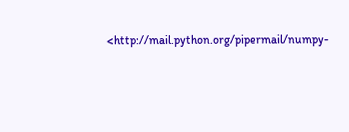<http://mail.python.org/pipermail/numpy-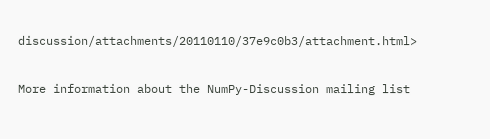discussion/attachments/20110110/37e9c0b3/attachment.html>

More information about the NumPy-Discussion mailing list